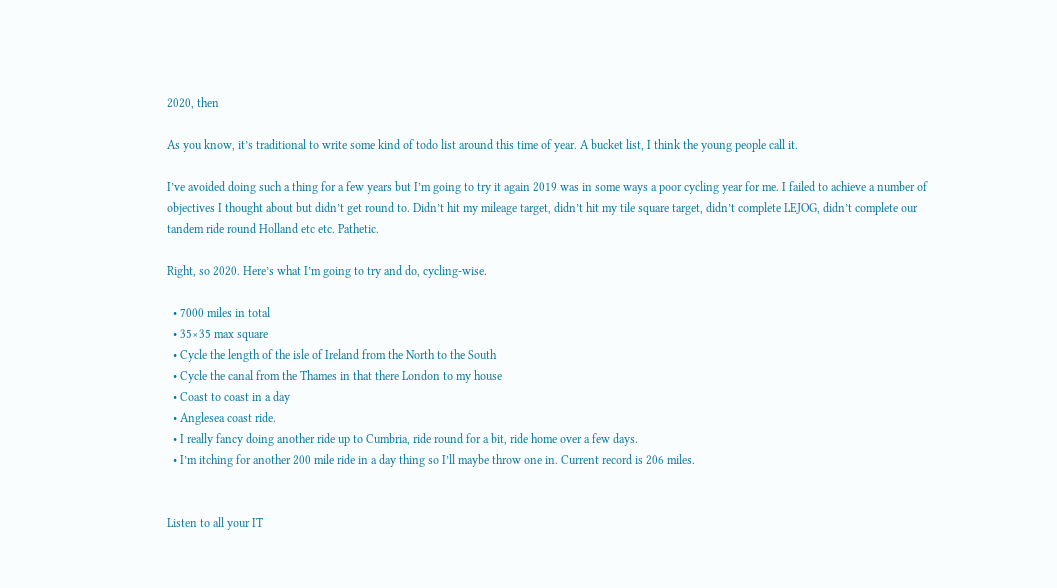2020, then

As you know, it’s traditional to write some kind of todo list around this time of year. A bucket list, I think the young people call it.

I’ve avoided doing such a thing for a few years but I’m going to try it again 2019 was in some ways a poor cycling year for me. I failed to achieve a number of objectives I thought about but didn’t get round to. Didn’t hit my mileage target, didn’t hit my tile square target, didn’t complete LEJOG, didn’t complete our tandem ride round Holland etc etc. Pathetic.

Right, so 2020. Here’s what I’m going to try and do, cycling-wise.

  • 7000 miles in total
  • 35×35 max square
  • Cycle the length of the isle of Ireland from the North to the South
  • Cycle the canal from the Thames in that there London to my house
  • Coast to coast in a day
  • Anglesea coast ride.
  • I really fancy doing another ride up to Cumbria, ride round for a bit, ride home over a few days.
  • I’m itching for another 200 mile ride in a day thing so I’ll maybe throw one in. Current record is 206 miles.


Listen to all your IT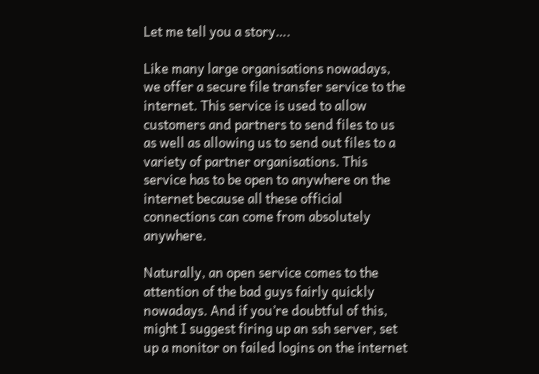Let me tell you a story….

Like many large organisations nowadays, we offer a secure file transfer service to the internet. This service is used to allow customers and partners to send files to us as well as allowing us to send out files to a variety of partner organisations. This service has to be open to anywhere on the internet because all these official connections can come from absolutely anywhere.

Naturally, an open service comes to the attention of the bad guys fairly quickly nowadays. And if you’re doubtful of this, might I suggest firing up an ssh server, set up a monitor on failed logins on the internet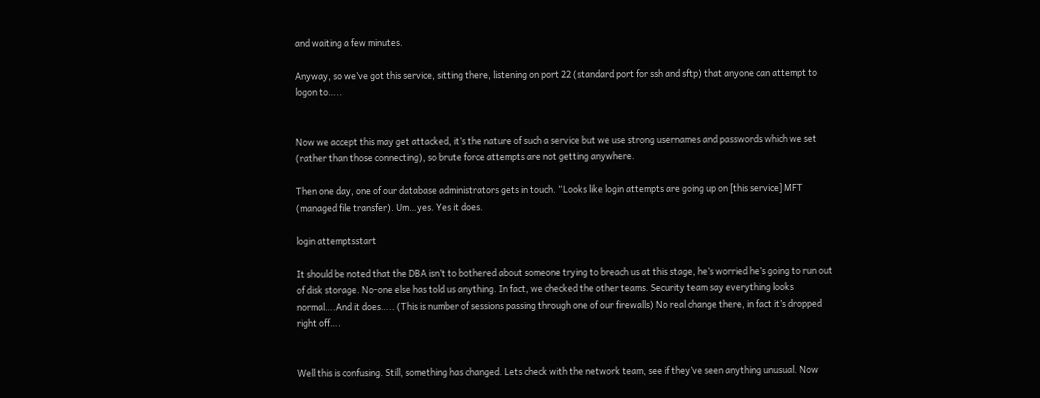and waiting a few minutes.

Anyway, so we’ve got this service, sitting there, listening on port 22 (standard port for ssh and sftp) that anyone can attempt to logon to…..


Now we accept this may get attacked, it’s the nature of such a service but we use strong usernames and passwords which we set (rather than those connecting), so brute force attempts are not getting anywhere.

Then one day, one of our database administrators gets in touch. “Looks like login attempts are going up on [this service] MFT (managed file transfer). Um…yes. Yes it does.

login attemptsstart

It should be noted that the DBA isn’t to bothered about someone trying to breach us at this stage, he’s worried he’s going to run out of disk storage. No-one else has told us anything. In fact, we checked the other teams. Security team say everything looks normal….And it does….. (This is number of sessions passing through one of our firewalls) No real change there, in fact it’s dropped right off….


Well this is confusing. Still, something has changed. Lets check with the network team, see if they’ve seen anything unusual. Now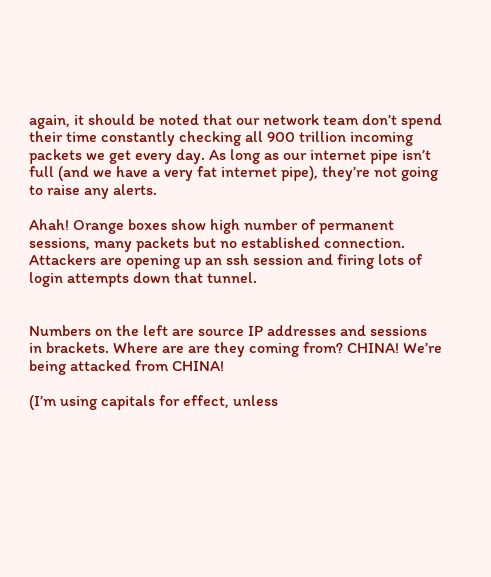again, it should be noted that our network team don’t spend their time constantly checking all 900 trillion incoming packets we get every day. As long as our internet pipe isn’t full (and we have a very fat internet pipe), they’re not going to raise any alerts.

Ahah! Orange boxes show high number of permanent sessions, many packets but no established connection. Attackers are opening up an ssh session and firing lots of login attempts down that tunnel.


Numbers on the left are source IP addresses and sessions in brackets. Where are are they coming from? CHINA! We’re being attacked from CHINA!

(I’m using capitals for effect, unless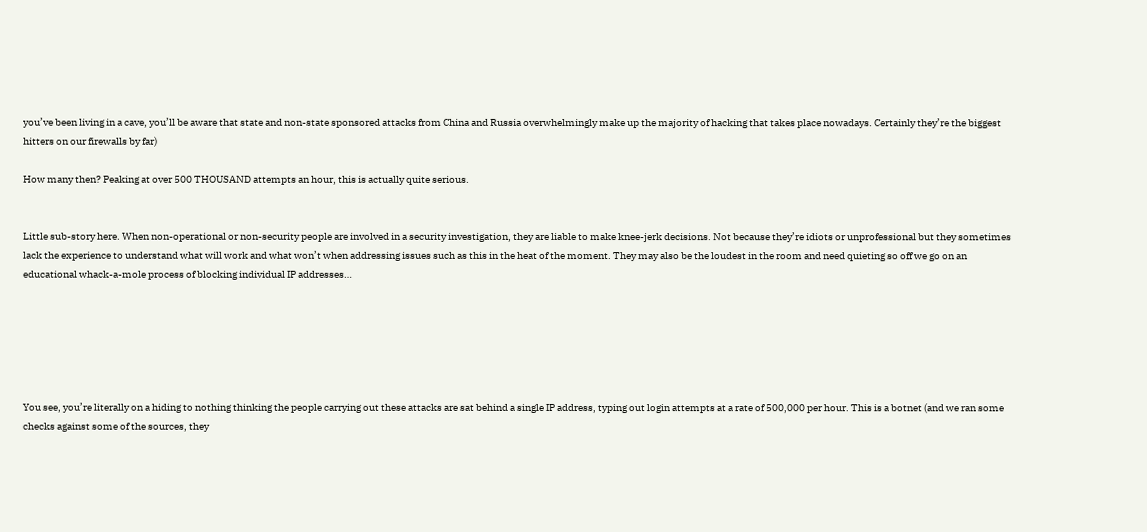you’ve been living in a cave, you’ll be aware that state and non-state sponsored attacks from China and Russia overwhelmingly make up the majority of hacking that takes place nowadays. Certainly they’re the biggest hitters on our firewalls by far)

How many then? Peaking at over 500 THOUSAND attempts an hour, this is actually quite serious.


Little sub-story here. When non-operational or non-security people are involved in a security investigation, they are liable to make knee-jerk decisions. Not because they’re idiots or unprofessional but they sometimes lack the experience to understand what will work and what won’t when addressing issues such as this in the heat of the moment. They may also be the loudest in the room and need quieting so off we go on an educational whack-a-mole process of blocking individual IP addresses…






You see, you’re literally on a hiding to nothing thinking the people carrying out these attacks are sat behind a single IP address, typing out login attempts at a rate of 500,000 per hour. This is a botnet (and we ran some checks against some of the sources, they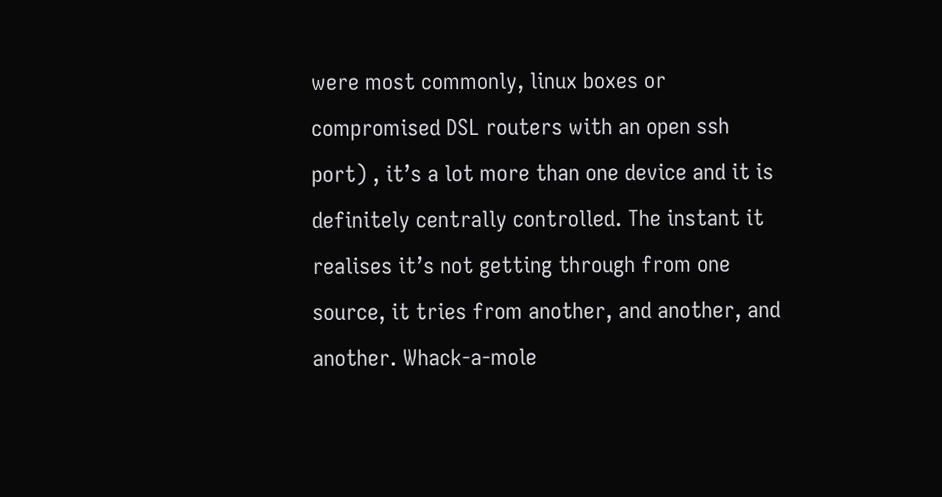were most commonly, linux boxes or compromised DSL routers with an open ssh port) , it’s a lot more than one device and it is definitely centrally controlled. The instant it realises it’s not getting through from one source, it tries from another, and another, and another. Whack-a-mole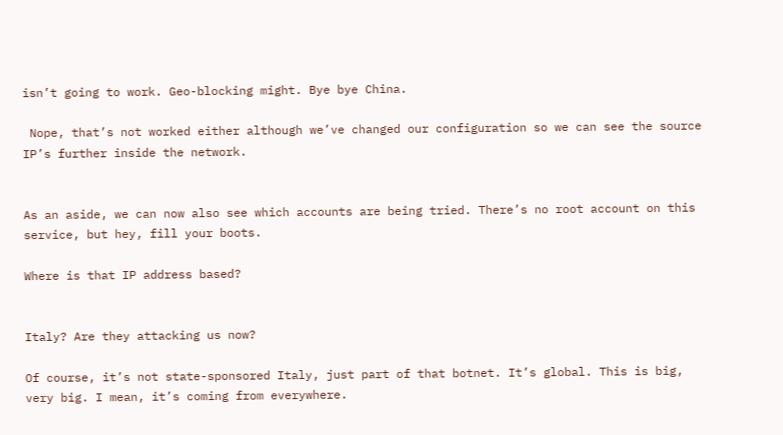isn’t going to work. Geo-blocking might. Bye bye China.

 Nope, that’s not worked either although we’ve changed our configuration so we can see the source IP’s further inside the network.


As an aside, we can now also see which accounts are being tried. There’s no root account on this service, but hey, fill your boots.

Where is that IP address based?


Italy? Are they attacking us now?

Of course, it’s not state-sponsored Italy, just part of that botnet. It’s global. This is big, very big. I mean, it’s coming from everywhere.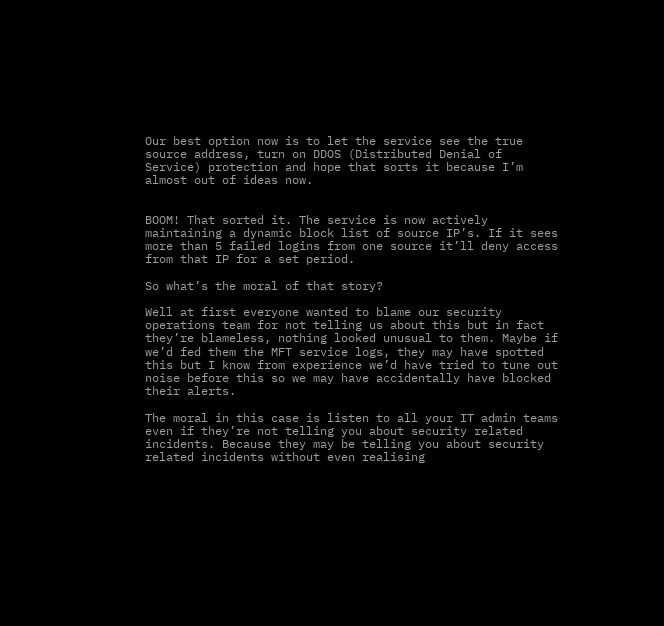Our best option now is to let the service see the true source address, turn on DDOS (Distributed Denial of Service) protection and hope that sorts it because I’m almost out of ideas now.


BOOM! That sorted it. The service is now actively maintaining a dynamic block list of source IP’s. If it sees more than 5 failed logins from one source it’ll deny access from that IP for a set period.

So what’s the moral of that story?

Well at first everyone wanted to blame our security operations team for not telling us about this but in fact they’re blameless, nothing looked unusual to them. Maybe if we’d fed them the MFT service logs, they may have spotted this but I know from experience we’d have tried to tune out noise before this so we may have accidentally have blocked their alerts.

The moral in this case is listen to all your IT admin teams even if they’re not telling you about security related incidents. Because they may be telling you about security related incidents without even realising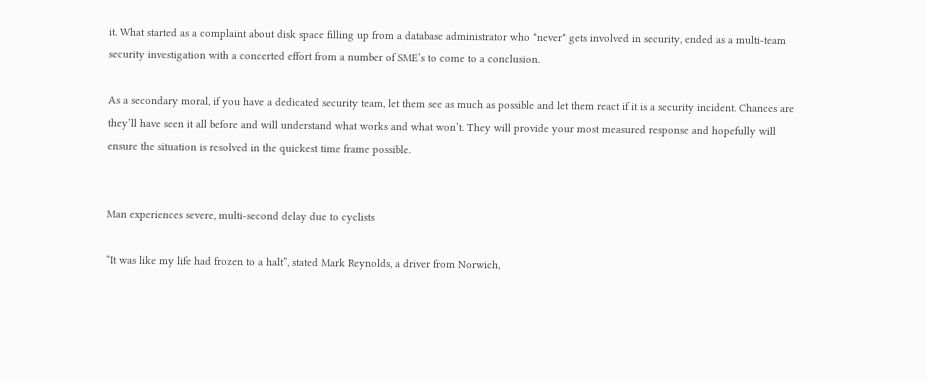it. What started as a complaint about disk space filling up from a database administrator who *never* gets involved in security, ended as a multi-team security investigation with a concerted effort from a number of SME’s to come to a conclusion.

As a secondary moral, if you have a dedicated security team, let them see as much as possible and let them react if it is a security incident. Chances are they’ll have seen it all before and will understand what works and what won’t. They will provide your most measured response and hopefully will ensure the situation is resolved in the quickest time frame possible.


Man experiences severe, multi-second delay due to cyclists

“It was like my life had frozen to a halt”, stated Mark Reynolds, a driver from Norwich,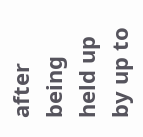after being held up by up to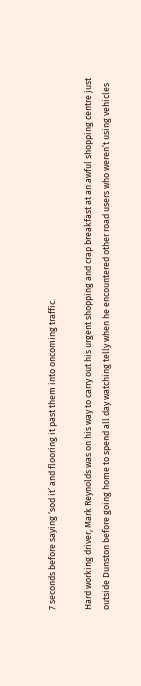7 seconds before saying ‘sod it’ and flooring it past them into oncoming traffic.

Hard working driver, Mark Reynolds was on his way to carry out his urgent shopping and crap breakfast at an awful shopping centre just outside Dunston before going home to spend all day watching telly when he encountered other road users who weren’t using vehicles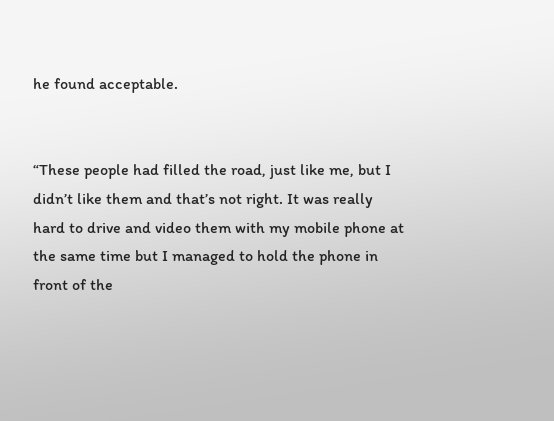he found acceptable.


“These people had filled the road, just like me, but I didn’t like them and that’s not right. It was really hard to drive and video them with my mobile phone at the same time but I managed to hold the phone in front of the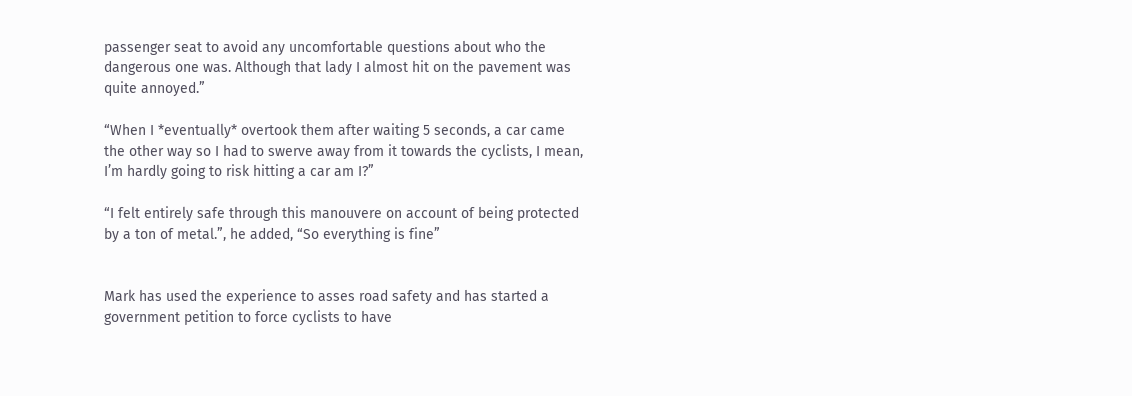passenger seat to avoid any uncomfortable questions about who the dangerous one was. Although that lady I almost hit on the pavement was quite annoyed.”

“When I *eventually* overtook them after waiting 5 seconds, a car came the other way so I had to swerve away from it towards the cyclists, I mean, I’m hardly going to risk hitting a car am I?”

“I felt entirely safe through this manouvere on account of being protected by a ton of metal.”, he added, “So everything is fine”


Mark has used the experience to asses road safety and has started a government petition to force cyclists to have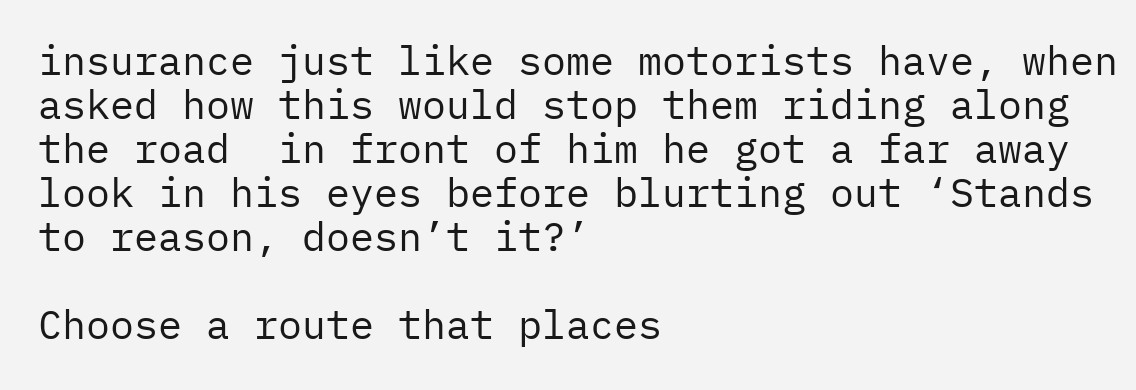insurance just like some motorists have, when asked how this would stop them riding along the road  in front of him he got a far away look in his eyes before blurting out ‘Stands to reason, doesn’t it?’

Choose a route that places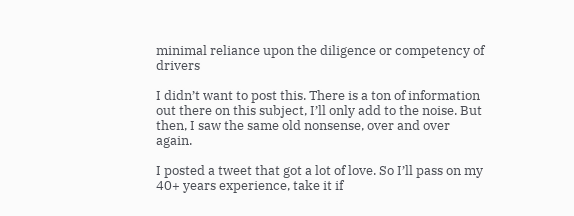minimal reliance upon the diligence or competency of drivers

I didn’t want to post this. There is a ton of information out there on this subject, I’ll only add to the noise. But then, I saw the same old nonsense, over and over again.

I posted a tweet that got a lot of love. So I’ll pass on my 40+ years experience, take it if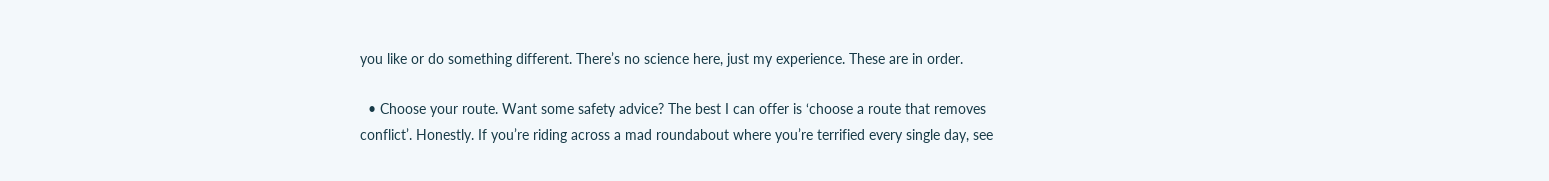you like or do something different. There’s no science here, just my experience. These are in order.

  • Choose your route. Want some safety advice? The best I can offer is ‘choose a route that removes conflict’. Honestly. If you’re riding across a mad roundabout where you’re terrified every single day, see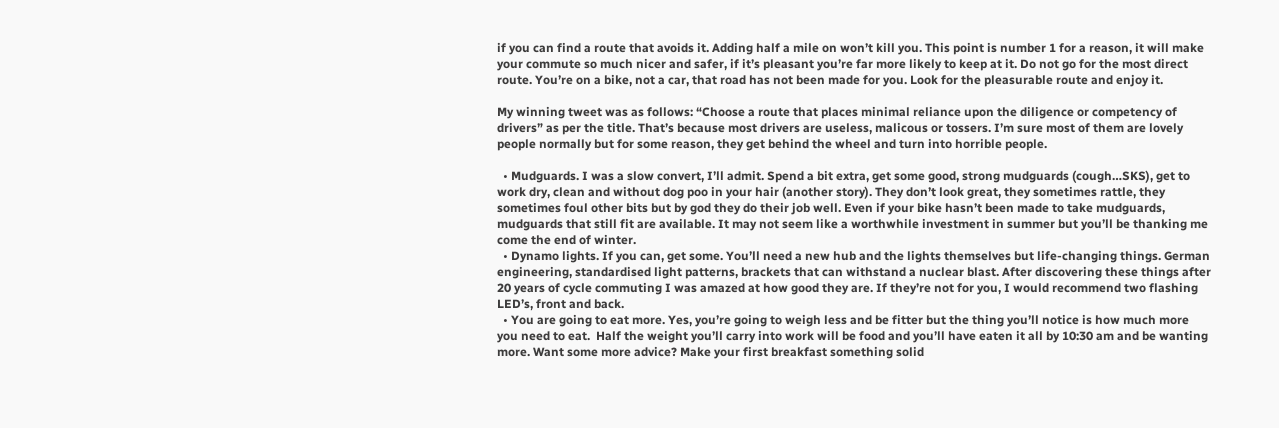if you can find a route that avoids it. Adding half a mile on won’t kill you. This point is number 1 for a reason, it will make your commute so much nicer and safer, if it’s pleasant you’re far more likely to keep at it. Do not go for the most direct route. You’re on a bike, not a car, that road has not been made for you. Look for the pleasurable route and enjoy it.

My winning tweet was as follows: “Choose a route that places minimal reliance upon the diligence or competency of drivers” as per the title. That’s because most drivers are useless, malicous or tossers. I’m sure most of them are lovely people normally but for some reason, they get behind the wheel and turn into horrible people.

  • Mudguards. I was a slow convert, I’ll admit. Spend a bit extra, get some good, strong mudguards (cough…SKS), get to work dry, clean and without dog poo in your hair (another story). They don’t look great, they sometimes rattle, they sometimes foul other bits but by god they do their job well. Even if your bike hasn’t been made to take mudguards, mudguards that still fit are available. It may not seem like a worthwhile investment in summer but you’ll be thanking me come the end of winter.
  • Dynamo lights. If you can, get some. You’ll need a new hub and the lights themselves but life-changing things. German engineering, standardised light patterns, brackets that can withstand a nuclear blast. After discovering these things after 20 years of cycle commuting I was amazed at how good they are. If they’re not for you, I would recommend two flashing LED’s, front and back.
  • You are going to eat more. Yes, you’re going to weigh less and be fitter but the thing you’ll notice is how much more you need to eat.  Half the weight you’ll carry into work will be food and you’ll have eaten it all by 10:30 am and be wanting more. Want some more advice? Make your first breakfast something solid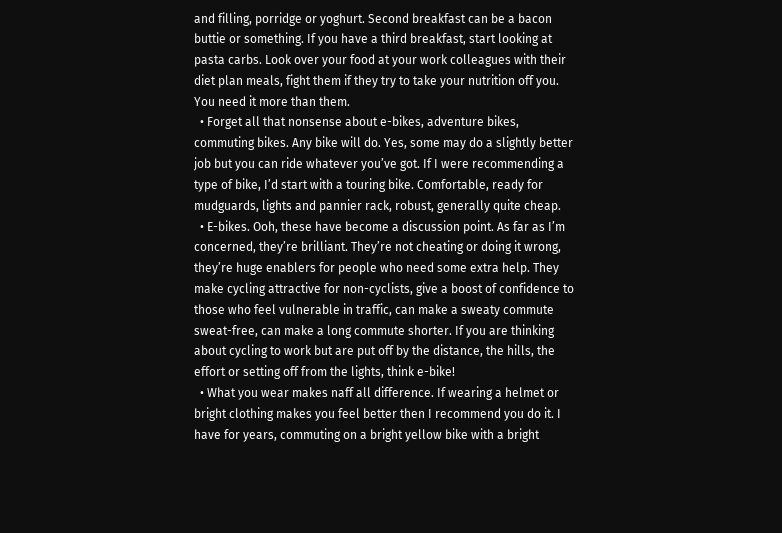and filling, porridge or yoghurt. Second breakfast can be a bacon buttie or something. If you have a third breakfast, start looking at pasta carbs. Look over your food at your work colleagues with their diet plan meals, fight them if they try to take your nutrition off you. You need it more than them.
  • Forget all that nonsense about e-bikes, adventure bikes, commuting bikes. Any bike will do. Yes, some may do a slightly better job but you can ride whatever you’ve got. If I were recommending a type of bike, I’d start with a touring bike. Comfortable, ready for mudguards, lights and pannier rack, robust, generally quite cheap.
  • E-bikes. Ooh, these have become a discussion point. As far as I’m concerned, they’re brilliant. They’re not cheating or doing it wrong, they’re huge enablers for people who need some extra help. They make cycling attractive for non-cyclists, give a boost of confidence to those who feel vulnerable in traffic, can make a sweaty commute sweat-free, can make a long commute shorter. If you are thinking about cycling to work but are put off by the distance, the hills, the effort or setting off from the lights, think e-bike!
  • What you wear makes naff all difference. If wearing a helmet or bright clothing makes you feel better then I recommend you do it. I have for years, commuting on a bright yellow bike with a bright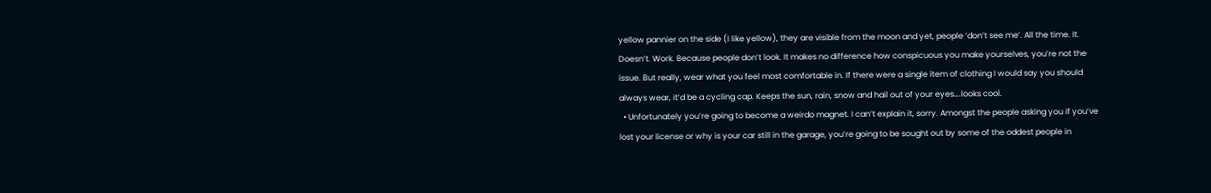yellow pannier on the side (I like yellow), they are visible from the moon and yet, people ‘don’t see me’. All the time. It. Doesn’t. Work. Because people don’t look. It makes no difference how conspicuous you make yourselves, you’re not the issue. But really, wear what you feel most comfortable in. If there were a single item of clothing I would say you should always wear, it’d be a cycling cap. Keeps the sun, rain, snow and hail out of your eyes….looks cool.
  • Unfortunately you’re going to become a weirdo magnet. I can’t explain it, sorry. Amongst the people asking you if you’ve lost your license or why is your car still in the garage, you’re going to be sought out by some of the oddest people in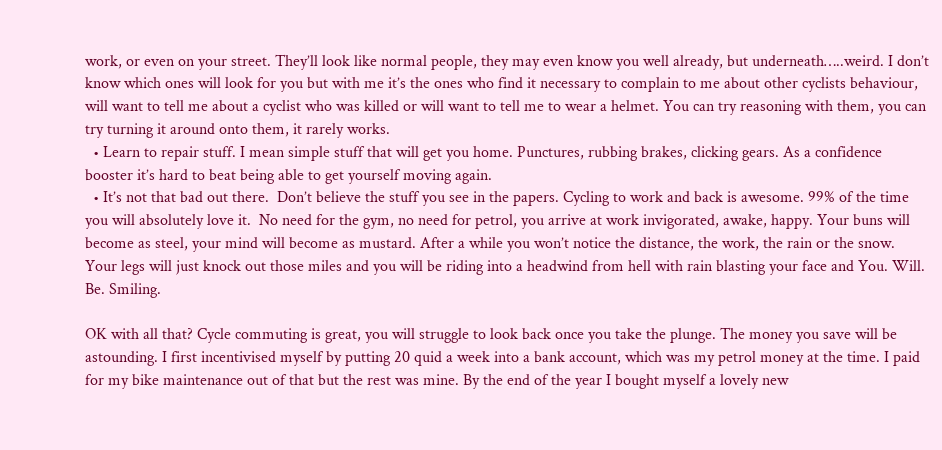work, or even on your street. They’ll look like normal people, they may even know you well already, but underneath…..weird. I don’t know which ones will look for you but with me it’s the ones who find it necessary to complain to me about other cyclists behaviour, will want to tell me about a cyclist who was killed or will want to tell me to wear a helmet. You can try reasoning with them, you can try turning it around onto them, it rarely works.
  • Learn to repair stuff. I mean simple stuff that will get you home. Punctures, rubbing brakes, clicking gears. As a confidence booster it’s hard to beat being able to get yourself moving again.
  • It’s not that bad out there.  Don’t believe the stuff you see in the papers. Cycling to work and back is awesome. 99% of the time you will absolutely love it.  No need for the gym, no need for petrol, you arrive at work invigorated, awake, happy. Your buns will become as steel, your mind will become as mustard. After a while you won’t notice the distance, the work, the rain or the snow. Your legs will just knock out those miles and you will be riding into a headwind from hell with rain blasting your face and You. Will. Be. Smiling.

OK with all that? Cycle commuting is great, you will struggle to look back once you take the plunge. The money you save will be astounding. I first incentivised myself by putting 20 quid a week into a bank account, which was my petrol money at the time. I paid for my bike maintenance out of that but the rest was mine. By the end of the year I bought myself a lovely new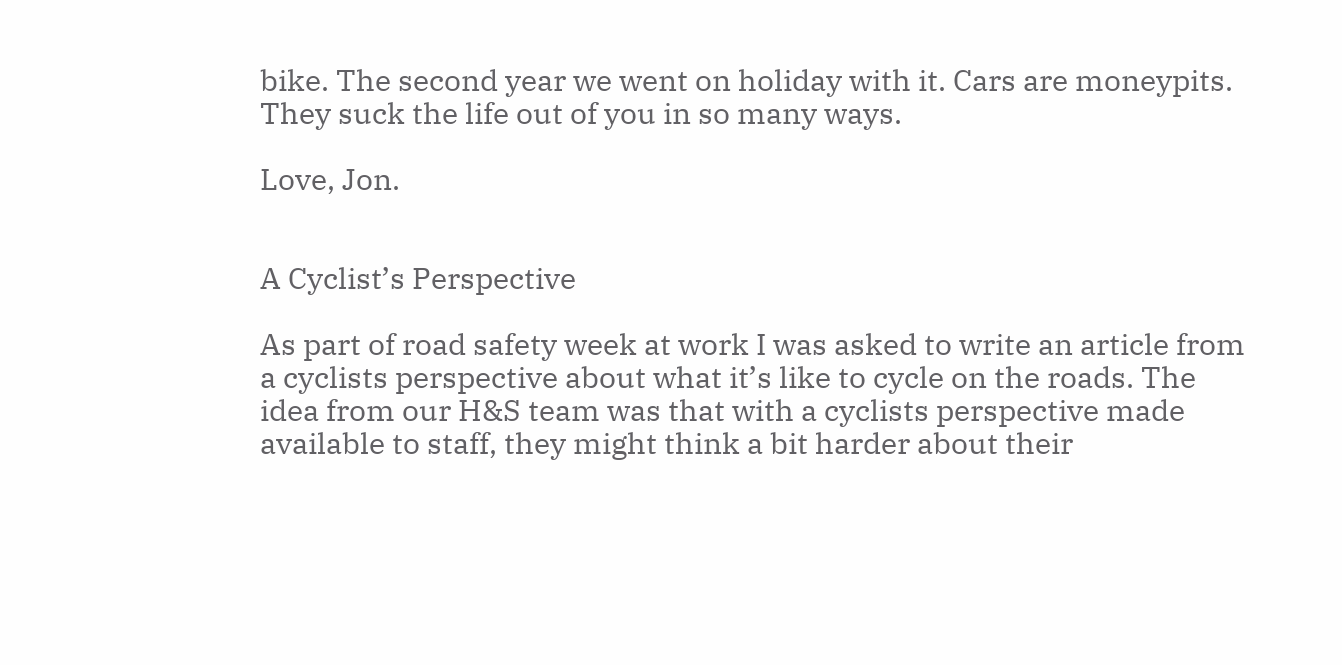bike. The second year we went on holiday with it. Cars are moneypits. They suck the life out of you in so many ways.

Love, Jon.


A Cyclist’s Perspective

As part of road safety week at work I was asked to write an article from a cyclists perspective about what it’s like to cycle on the roads. The idea from our H&S team was that with a cyclists perspective made available to staff, they might think a bit harder about their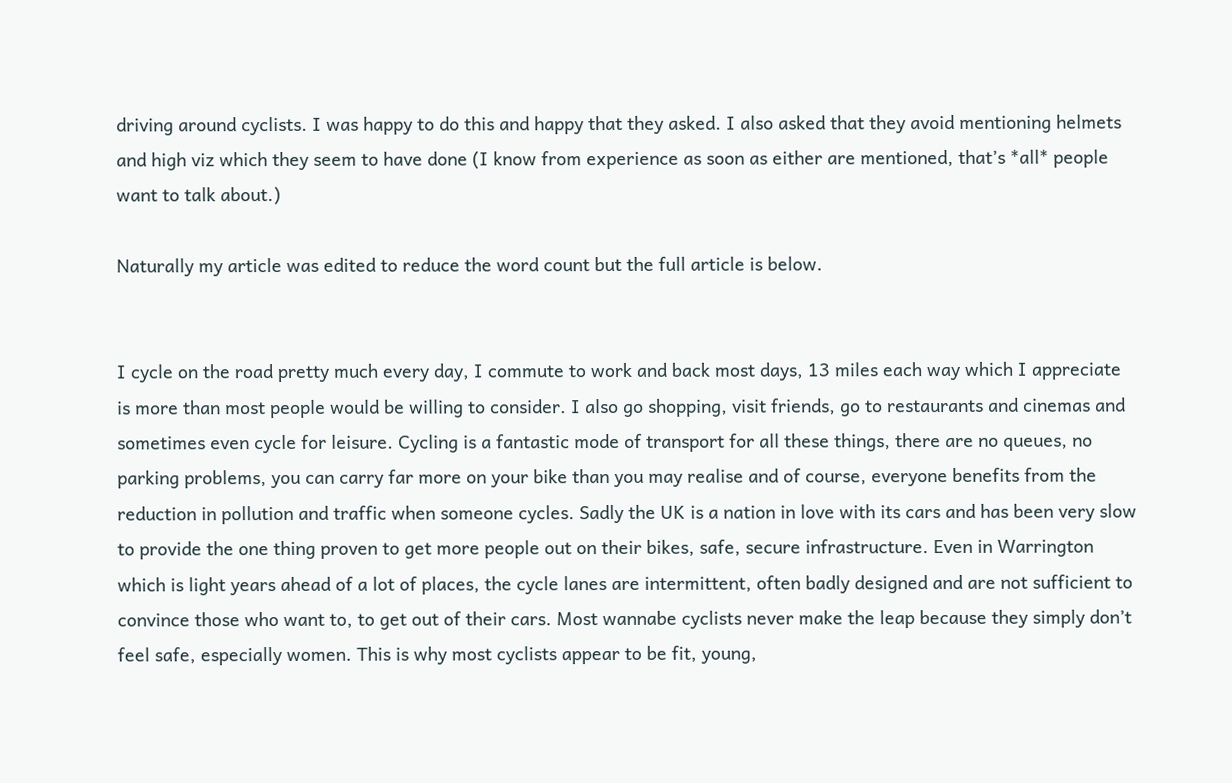driving around cyclists. I was happy to do this and happy that they asked. I also asked that they avoid mentioning helmets and high viz which they seem to have done (I know from experience as soon as either are mentioned, that’s *all* people want to talk about.)

Naturally my article was edited to reduce the word count but the full article is below.


I cycle on the road pretty much every day, I commute to work and back most days, 13 miles each way which I appreciate is more than most people would be willing to consider. I also go shopping, visit friends, go to restaurants and cinemas and sometimes even cycle for leisure. Cycling is a fantastic mode of transport for all these things, there are no queues, no parking problems, you can carry far more on your bike than you may realise and of course, everyone benefits from the reduction in pollution and traffic when someone cycles. Sadly the UK is a nation in love with its cars and has been very slow to provide the one thing proven to get more people out on their bikes, safe, secure infrastructure. Even in Warrington which is light years ahead of a lot of places, the cycle lanes are intermittent, often badly designed and are not sufficient to convince those who want to, to get out of their cars. Most wannabe cyclists never make the leap because they simply don’t feel safe, especially women. This is why most cyclists appear to be fit, young,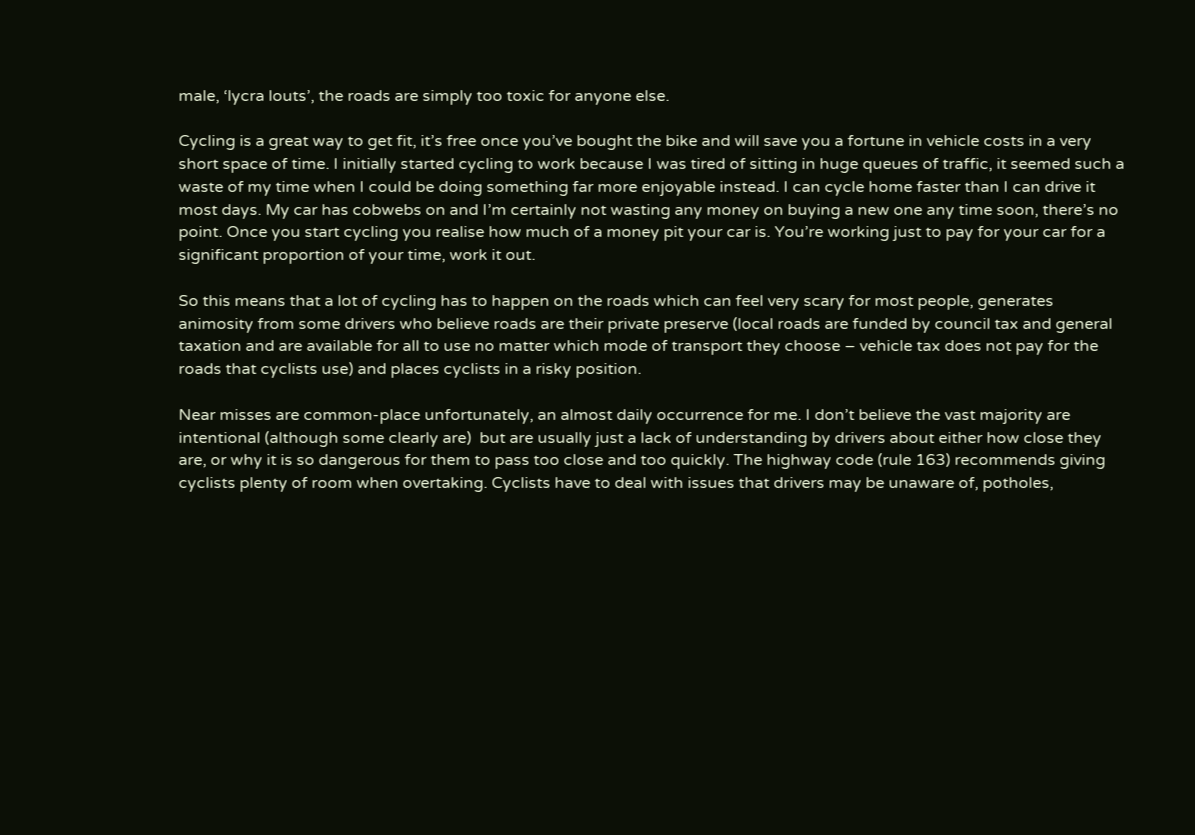male, ‘lycra louts’, the roads are simply too toxic for anyone else.

Cycling is a great way to get fit, it’s free once you’ve bought the bike and will save you a fortune in vehicle costs in a very short space of time. I initially started cycling to work because I was tired of sitting in huge queues of traffic, it seemed such a waste of my time when I could be doing something far more enjoyable instead. I can cycle home faster than I can drive it most days. My car has cobwebs on and I’m certainly not wasting any money on buying a new one any time soon, there’s no point. Once you start cycling you realise how much of a money pit your car is. You’re working just to pay for your car for a significant proportion of your time, work it out.

So this means that a lot of cycling has to happen on the roads which can feel very scary for most people, generates animosity from some drivers who believe roads are their private preserve (local roads are funded by council tax and general taxation and are available for all to use no matter which mode of transport they choose – vehicle tax does not pay for the roads that cyclists use) and places cyclists in a risky position.

Near misses are common-place unfortunately, an almost daily occurrence for me. I don’t believe the vast majority are intentional (although some clearly are)  but are usually just a lack of understanding by drivers about either how close they are, or why it is so dangerous for them to pass too close and too quickly. The highway code (rule 163) recommends giving cyclists plenty of room when overtaking. Cyclists have to deal with issues that drivers may be unaware of, potholes,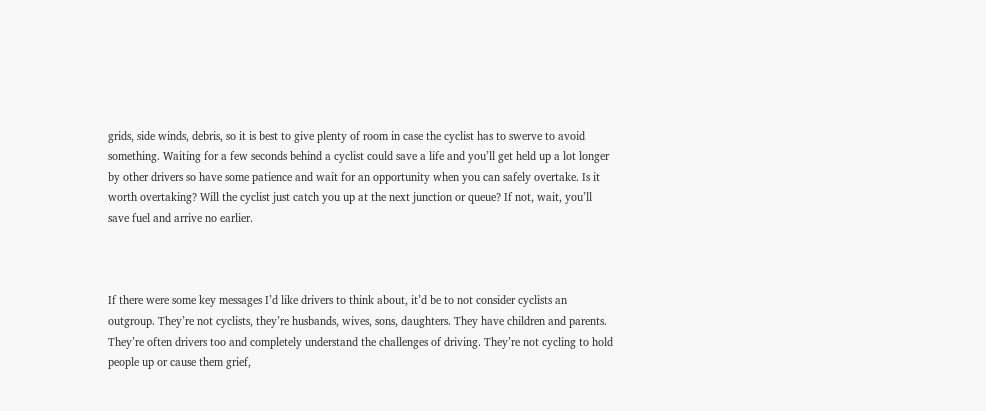grids, side winds, debris, so it is best to give plenty of room in case the cyclist has to swerve to avoid something. Waiting for a few seconds behind a cyclist could save a life and you’ll get held up a lot longer by other drivers so have some patience and wait for an opportunity when you can safely overtake. Is it worth overtaking? Will the cyclist just catch you up at the next junction or queue? If not, wait, you’ll save fuel and arrive no earlier.



If there were some key messages I’d like drivers to think about, it’d be to not consider cyclists an outgroup. They’re not cyclists, they’re husbands, wives, sons, daughters. They have children and parents. They’re often drivers too and completely understand the challenges of driving. They’re not cycling to hold people up or cause them grief,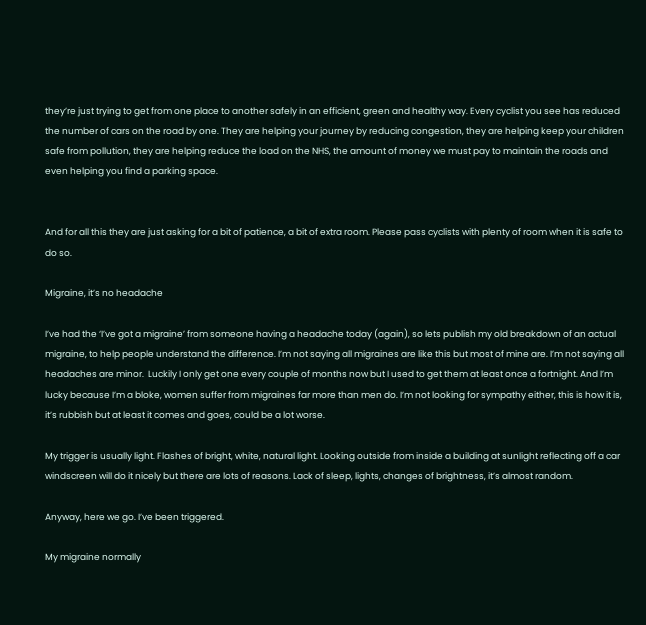they’re just trying to get from one place to another safely in an efficient, green and healthy way. Every cyclist you see has reduced the number of cars on the road by one. They are helping your journey by reducing congestion, they are helping keep your children safe from pollution, they are helping reduce the load on the NHS, the amount of money we must pay to maintain the roads and even helping you find a parking space.


And for all this they are just asking for a bit of patience, a bit of extra room. Please pass cyclists with plenty of room when it is safe to do so.

Migraine, it’s no headache

I’ve had the ‘I’ve got a migraine’ from someone having a headache today (again), so lets publish my old breakdown of an actual migraine, to help people understand the difference. I’m not saying all migraines are like this but most of mine are. I’m not saying all headaches are minor.  Luckily I only get one every couple of months now but I used to get them at least once a fortnight. And I’m lucky because I’m a bloke, women suffer from migraines far more than men do. I’m not looking for sympathy either, this is how it is, it’s rubbish but at least it comes and goes, could be a lot worse.

My trigger is usually light. Flashes of bright, white, natural light. Looking outside from inside a building at sunlight reflecting off a car windscreen will do it nicely but there are lots of reasons. Lack of sleep, lights, changes of brightness, it’s almost random.

Anyway, here we go. I’ve been triggered.

My migraine normally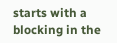starts with a blocking in the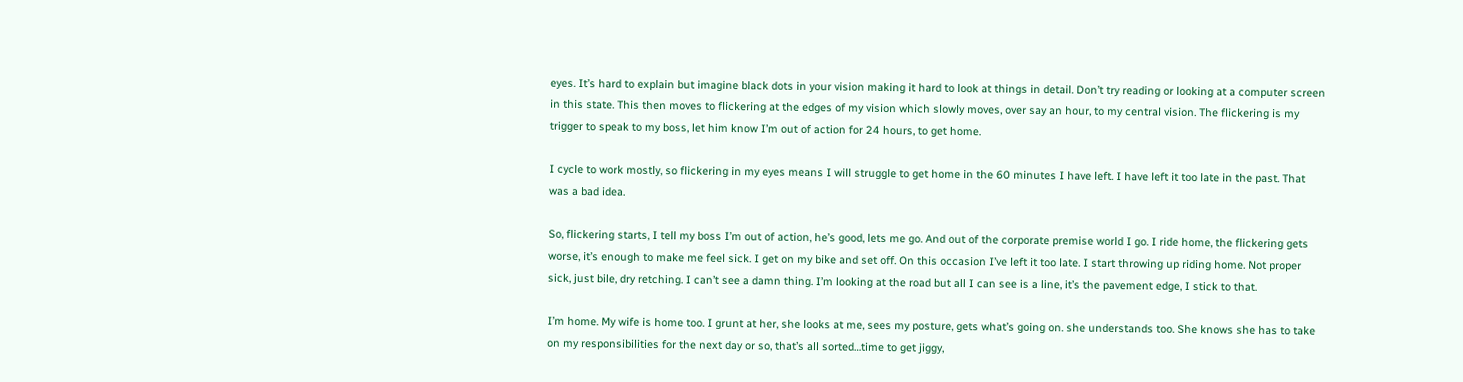eyes. It’s hard to explain but imagine black dots in your vision making it hard to look at things in detail. Don’t try reading or looking at a computer screen in this state. This then moves to flickering at the edges of my vision which slowly moves, over say an hour, to my central vision. The flickering is my trigger to speak to my boss, let him know I’m out of action for 24 hours, to get home.

I cycle to work mostly, so flickering in my eyes means I will struggle to get home in the 60 minutes I have left. I have left it too late in the past. That was a bad idea.

So, flickering starts, I tell my boss I’m out of action, he’s good, lets me go. And out of the corporate premise world I go. I ride home, the flickering gets worse, it’s enough to make me feel sick. I get on my bike and set off. On this occasion I’ve left it too late. I start throwing up riding home. Not proper sick, just bile, dry retching. I can’t see a damn thing. I’m looking at the road but all I can see is a line, it’s the pavement edge, I stick to that.

I’m home. My wife is home too. I grunt at her, she looks at me, sees my posture, gets what’s going on. she understands too. She knows she has to take on my responsibilities for the next day or so, that’s all sorted…time to get jiggy,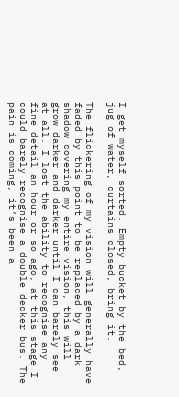I get myself sorted. Empty bucket by the bed, jug of water, curtains closed, bring it.

The flickering of my vision will generally have faded by this point to be replaced by a dark shadow covering my entire vision, this will grow darker and darker until I can barely see at all. I lost the ability to recognise any fine detail an hour or so ago, at this stage I could barely recognise a double decker bus. The pain is coming, it’s been a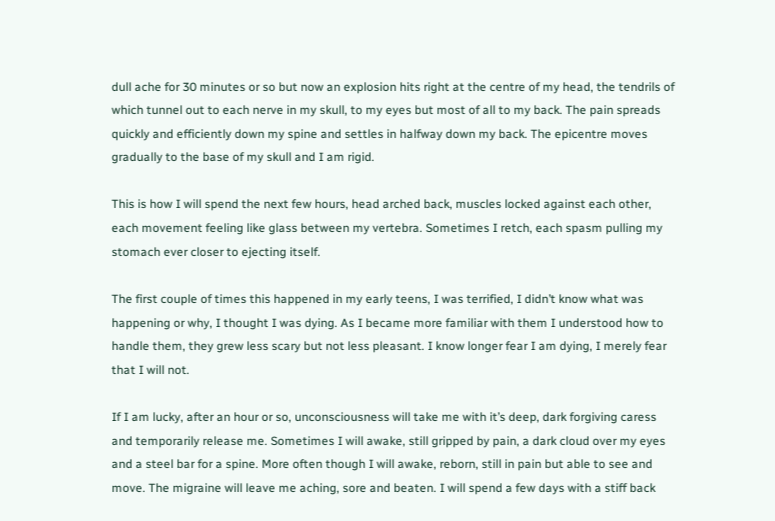dull ache for 30 minutes or so but now an explosion hits right at the centre of my head, the tendrils of which tunnel out to each nerve in my skull, to my eyes but most of all to my back. The pain spreads quickly and efficiently down my spine and settles in halfway down my back. The epicentre moves gradually to the base of my skull and I am rigid.

This is how I will spend the next few hours, head arched back, muscles locked against each other, each movement feeling like glass between my vertebra. Sometimes I retch, each spasm pulling my stomach ever closer to ejecting itself.

The first couple of times this happened in my early teens, I was terrified, I didn’t know what was happening or why, I thought I was dying. As I became more familiar with them I understood how to handle them, they grew less scary but not less pleasant. I know longer fear I am dying, I merely fear that I will not.

If I am lucky, after an hour or so, unconsciousness will take me with it’s deep, dark forgiving caress and temporarily release me. Sometimes I will awake, still gripped by pain, a dark cloud over my eyes and a steel bar for a spine. More often though I will awake, reborn, still in pain but able to see and move. The migraine will leave me aching, sore and beaten. I will spend a few days with a stiff back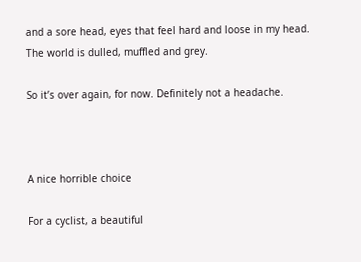and a sore head, eyes that feel hard and loose in my head. The world is dulled, muffled and grey.

So it’s over again, for now. Definitely not a headache.



A nice horrible choice

For a cyclist, a beautiful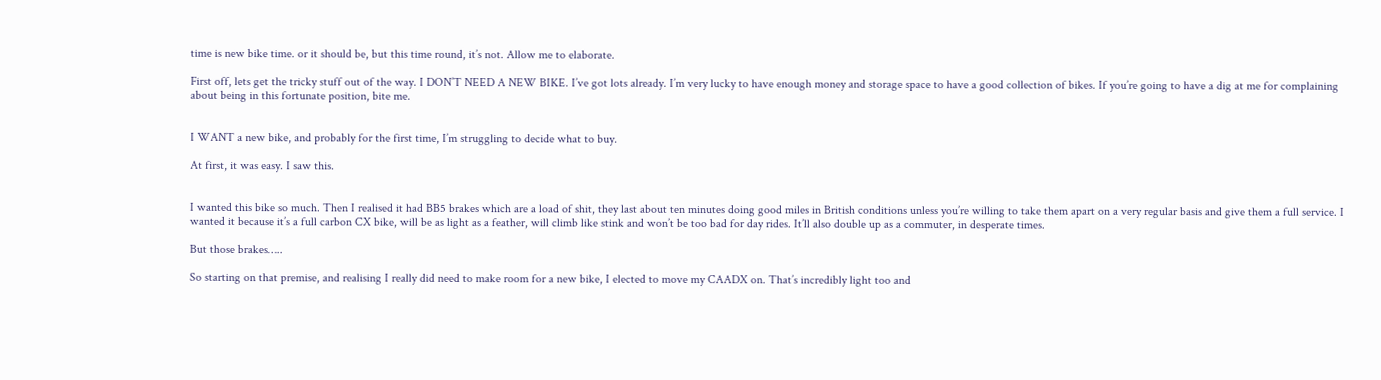time is new bike time. or it should be, but this time round, it’s not. Allow me to elaborate.

First off, lets get the tricky stuff out of the way. I DON’T NEED A NEW BIKE. I’ve got lots already. I’m very lucky to have enough money and storage space to have a good collection of bikes. If you’re going to have a dig at me for complaining about being in this fortunate position, bite me.


I WANT a new bike, and probably for the first time, I’m struggling to decide what to buy.

At first, it was easy. I saw this.


I wanted this bike so much. Then I realised it had BB5 brakes which are a load of shit, they last about ten minutes doing good miles in British conditions unless you’re willing to take them apart on a very regular basis and give them a full service. I wanted it because it’s a full carbon CX bike, will be as light as a feather, will climb like stink and won’t be too bad for day rides. It’ll also double up as a commuter, in desperate times.

But those brakes…..

So starting on that premise, and realising I really did need to make room for a new bike, I elected to move my CAADX on. That’s incredibly light too and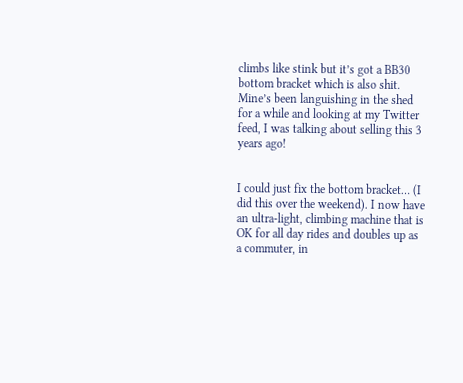climbs like stink but it’s got a BB30 bottom bracket which is also shit. Mine’s been languishing in the shed for a while and looking at my Twitter feed, I was talking about selling this 3 years ago!


I could just fix the bottom bracket… (I did this over the weekend). I now have an ultra-light, climbing machine that is OK for all day rides and doubles up as a commuter, in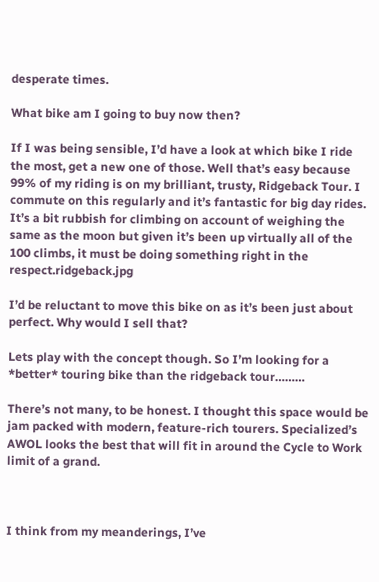desperate times.

What bike am I going to buy now then?

If I was being sensible, I’d have a look at which bike I ride the most, get a new one of those. Well that’s easy because 99% of my riding is on my brilliant, trusty, Ridgeback Tour. I commute on this regularly and it’s fantastic for big day rides. It’s a bit rubbish for climbing on account of weighing the same as the moon but given it’s been up virtually all of the 100 climbs, it must be doing something right in the respect.ridgeback.jpg

I’d be reluctant to move this bike on as it’s been just about perfect. Why would I sell that?

Lets play with the concept though. So I’m looking for a *better* touring bike than the ridgeback tour………

There’s not many, to be honest. I thought this space would be jam packed with modern, feature-rich tourers. Specialized’s AWOL looks the best that will fit in around the Cycle to Work limit of a grand.



I think from my meanderings, I’ve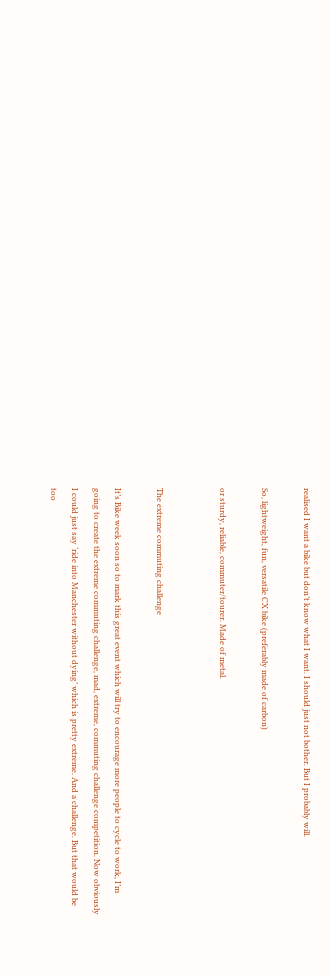realised I want a bike but don’t know what I want. I should just not bother. But I probably will.

So, lightweight, fun, versatile CX bike (preferably made of carbon)

or sturdy, reliable, commuter/tourer. Made of metal.


The extreme commuting challenge

It’s Bike week soon so to mark this great event which will try to encourage more people to cycle to work, I’m going to create the extreme commuting challenge, mad, extreme, commuting challenge competition. Now obviously I could just say ‘ride into Manchester without dying’ which is pretty extreme. And a challenge. But that would be too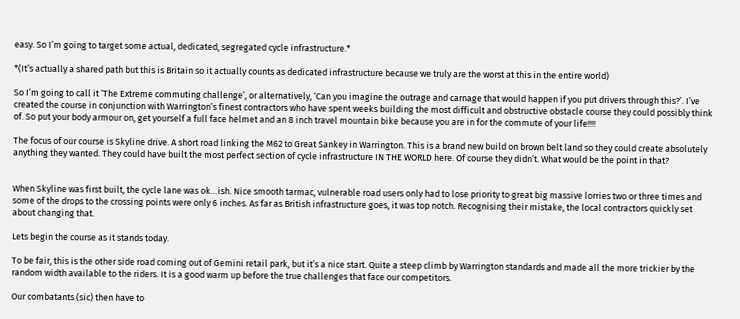easy. So I’m going to target some actual, dedicated, segregated cycle infrastructure.*

*(It’s actually a shared path but this is Britain so it actually counts as dedicated infrastructure because we truly are the worst at this in the entire world)

So I’m going to call it ‘The Extreme commuting challenge’, or alternatively, ‘Can you imagine the outrage and carnage that would happen if you put drivers through this?’. I’ve created the course in conjunction with Warrington’s finest contractors who have spent weeks building the most difficult and obstructive obstacle course they could possibly think of. So put your body armour on, get yourself a full face helmet and an 8 inch travel mountain bike because you are in for the commute of your life!!!!

The focus of our course is Skyline drive. A short road linking the M62 to Great Sankey in Warrington. This is a brand new build on brown belt land so they could create absolutely anything they wanted. They could have built the most perfect section of cycle infrastructure IN THE WORLD here. Of course they didn’t. What would be the point in that?


When Skyline was first built, the cycle lane was ok…ish. Nice smooth tarmac, vulnerable road users only had to lose priority to great big massive lorries two or three times and some of the drops to the crossing points were only 6 inches. As far as British infrastructure goes, it was top notch. Recognising their mistake, the local contractors quickly set about changing that.

Lets begin the course as it stands today.

To be fair, this is the other side road coming out of Gemini retail park, but it’s a nice start. Quite a steep climb by Warrington standards and made all the more trickier by the random width available to the riders. It is a good warm up before the true challenges that face our competitors.

Our combatants (sic) then have to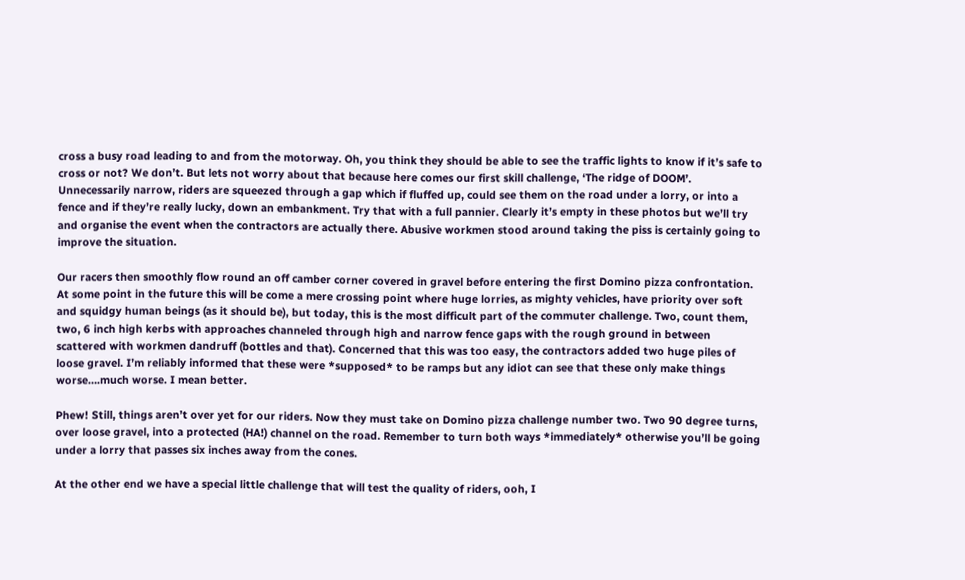cross a busy road leading to and from the motorway. Oh, you think they should be able to see the traffic lights to know if it’s safe to cross or not? We don’t. But lets not worry about that because here comes our first skill challenge, ‘The ridge of DOOM’. Unnecessarily narrow, riders are squeezed through a gap which if fluffed up, could see them on the road under a lorry, or into a fence and if they’re really lucky, down an embankment. Try that with a full pannier. Clearly it’s empty in these photos but we’ll try and organise the event when the contractors are actually there. Abusive workmen stood around taking the piss is certainly going to improve the situation.

Our racers then smoothly flow round an off camber corner covered in gravel before entering the first Domino pizza confrontation. At some point in the future this will be come a mere crossing point where huge lorries, as mighty vehicles, have priority over soft and squidgy human beings (as it should be), but today, this is the most difficult part of the commuter challenge. Two, count them, two, 6 inch high kerbs with approaches channeled through high and narrow fence gaps with the rough ground in between scattered with workmen dandruff (bottles and that). Concerned that this was too easy, the contractors added two huge piles of loose gravel. I’m reliably informed that these were *supposed* to be ramps but any idiot can see that these only make things worse….much worse. I mean better.

Phew! Still, things aren’t over yet for our riders. Now they must take on Domino pizza challenge number two. Two 90 degree turns, over loose gravel, into a protected (HA!) channel on the road. Remember to turn both ways *immediately* otherwise you’ll be going under a lorry that passes six inches away from the cones.

At the other end we have a special little challenge that will test the quality of riders, ooh, I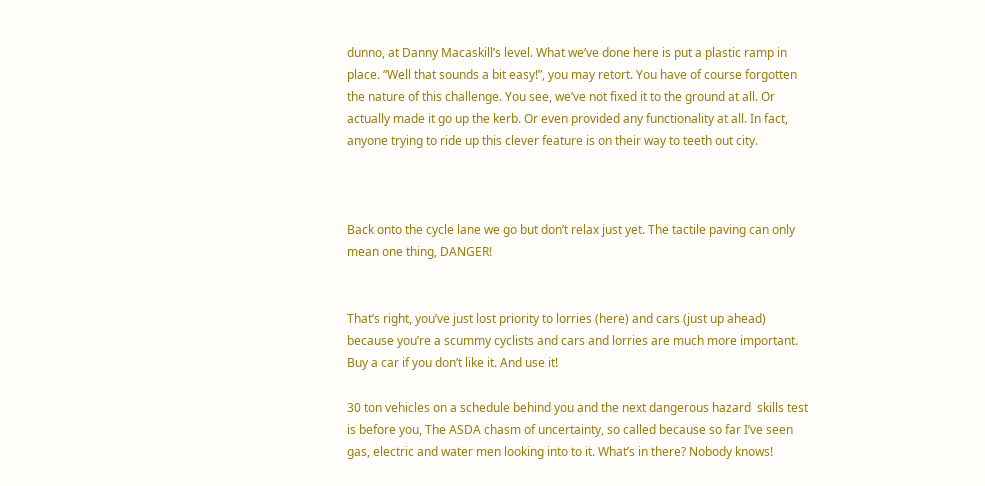dunno, at Danny Macaskill’s level. What we’ve done here is put a plastic ramp in place. “Well that sounds a bit easy!”, you may retort. You have of course forgotten the nature of this challenge. You see, we’ve not fixed it to the ground at all. Or actually made it go up the kerb. Or even provided any functionality at all. In fact, anyone trying to ride up this clever feature is on their way to teeth out city.



Back onto the cycle lane we go but don’t relax just yet. The tactile paving can only mean one thing, DANGER!


That’s right, you’ve just lost priority to lorries (here) and cars (just up ahead) because you’re a scummy cyclists and cars and lorries are much more important. Buy a car if you don’t like it. And use it!

30 ton vehicles on a schedule behind you and the next dangerous hazard  skills test is before you, The ASDA chasm of uncertainty, so called because so far I’ve seen gas, electric and water men looking into to it. What’s in there? Nobody knows!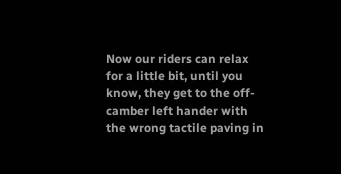Now our riders can relax for a little bit, until you know, they get to the off-camber left hander with the wrong tactile paving in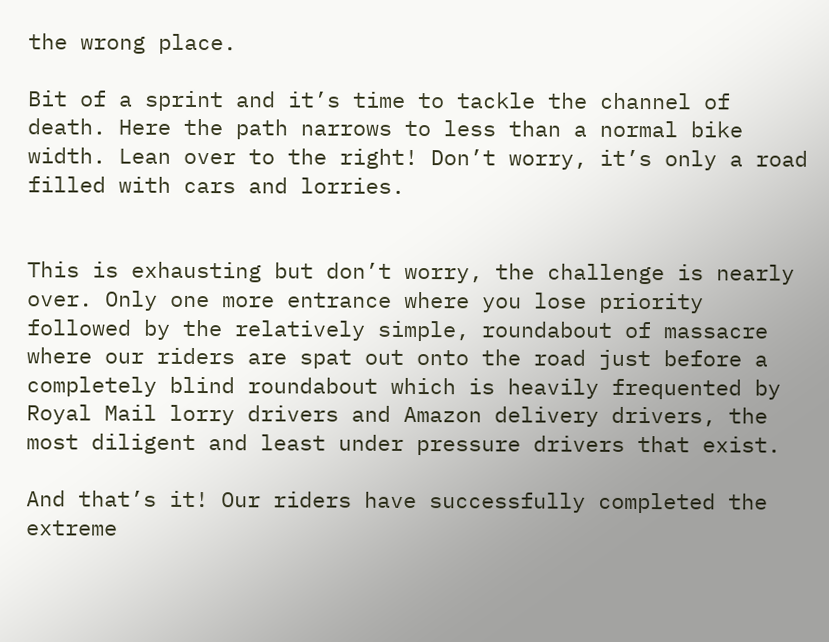the wrong place.

Bit of a sprint and it’s time to tackle the channel of death. Here the path narrows to less than a normal bike width. Lean over to the right! Don’t worry, it’s only a road filled with cars and lorries.


This is exhausting but don’t worry, the challenge is nearly over. Only one more entrance where you lose priority followed by the relatively simple, roundabout of massacre where our riders are spat out onto the road just before a completely blind roundabout which is heavily frequented by Royal Mail lorry drivers and Amazon delivery drivers, the most diligent and least under pressure drivers that exist.

And that’s it! Our riders have successfully completed the extreme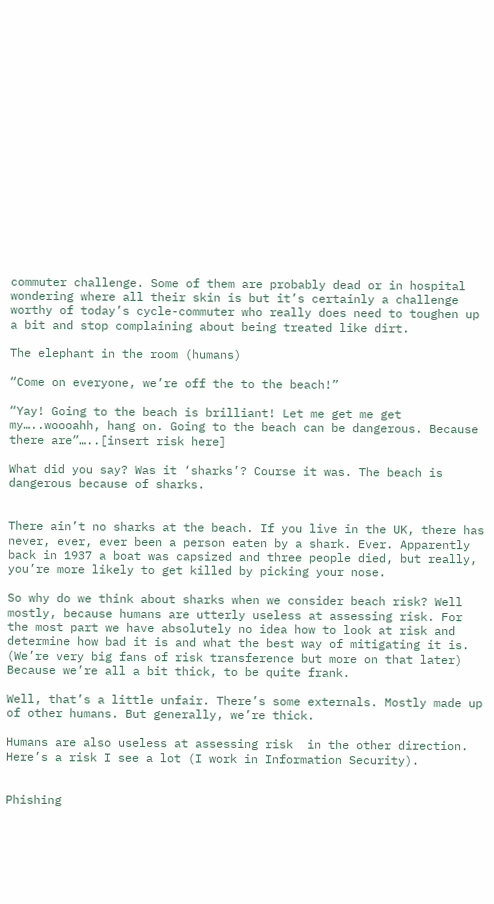commuter challenge. Some of them are probably dead or in hospital wondering where all their skin is but it’s certainly a challenge worthy of today’s cycle-commuter who really does need to toughen up a bit and stop complaining about being treated like dirt.

The elephant in the room (humans)

“Come on everyone, we’re off the to the beach!”

“Yay! Going to the beach is brilliant! Let me get me get my…..woooahh, hang on. Going to the beach can be dangerous. Because there are”…..[insert risk here]

What did you say? Was it ‘sharks’? Course it was. The beach is dangerous because of sharks.


There ain’t no sharks at the beach. If you live in the UK, there has never, ever, ever been a person eaten by a shark. Ever. Apparently back in 1937 a boat was capsized and three people died, but really, you’re more likely to get killed by picking your nose.

So why do we think about sharks when we consider beach risk? Well mostly, because humans are utterly useless at assessing risk. For the most part we have absolutely no idea how to look at risk and determine how bad it is and what the best way of mitigating it is. (We’re very big fans of risk transference but more on that later)  Because we’re all a bit thick, to be quite frank.

Well, that’s a little unfair. There’s some externals. Mostly made up of other humans. But generally, we’re thick.

Humans are also useless at assessing risk  in the other direction. Here’s a risk I see a lot (I work in Information Security).


Phishing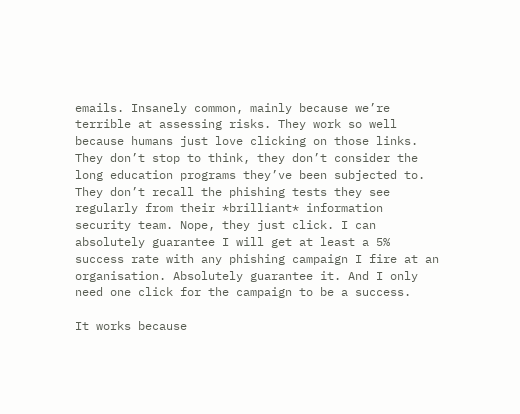emails. Insanely common, mainly because we’re terrible at assessing risks. They work so well because humans just love clicking on those links. They don’t stop to think, they don’t consider the long education programs they’ve been subjected to. They don’t recall the phishing tests they see regularly from their *brilliant* information security team. Nope, they just click. I can absolutely guarantee I will get at least a 5% success rate with any phishing campaign I fire at an organisation. Absolutely guarantee it. And I only need one click for the campaign to be a success.

It works because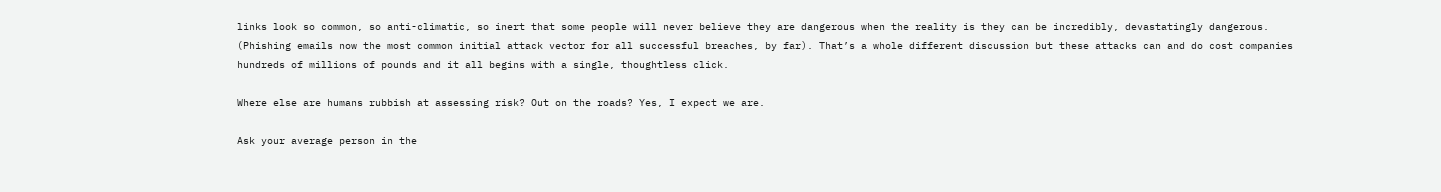links look so common, so anti-climatic, so inert that some people will never believe they are dangerous when the reality is they can be incredibly, devastatingly dangerous. (Phishing emails now the most common initial attack vector for all successful breaches, by far). That’s a whole different discussion but these attacks can and do cost companies hundreds of millions of pounds and it all begins with a single, thoughtless click.

Where else are humans rubbish at assessing risk? Out on the roads? Yes, I expect we are.

Ask your average person in the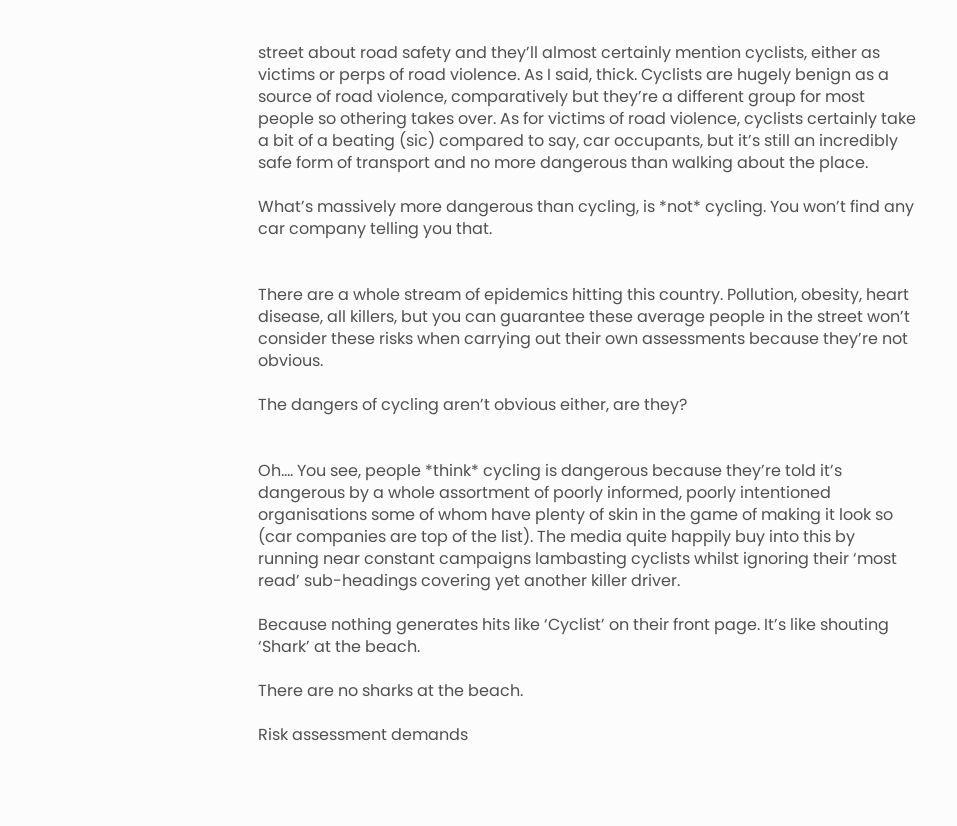street about road safety and they’ll almost certainly mention cyclists, either as victims or perps of road violence. As I said, thick. Cyclists are hugely benign as a source of road violence, comparatively but they’re a different group for most people so othering takes over. As for victims of road violence, cyclists certainly take a bit of a beating (sic) compared to say, car occupants, but it’s still an incredibly safe form of transport and no more dangerous than walking about the place.

What’s massively more dangerous than cycling, is *not* cycling. You won’t find any car company telling you that.


There are a whole stream of epidemics hitting this country. Pollution, obesity, heart disease, all killers, but you can guarantee these average people in the street won’t consider these risks when carrying out their own assessments because they’re not obvious.

The dangers of cycling aren’t obvious either, are they?


Oh…. You see, people *think* cycling is dangerous because they’re told it’s dangerous by a whole assortment of poorly informed, poorly intentioned organisations some of whom have plenty of skin in the game of making it look so (car companies are top of the list). The media quite happily buy into this by running near constant campaigns lambasting cyclists whilst ignoring their ‘most read’ sub-headings covering yet another killer driver.

Because nothing generates hits like ‘Cyclist’ on their front page. It’s like shouting ‘Shark’ at the beach.

There are no sharks at the beach.

Risk assessment demands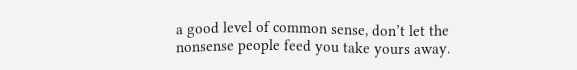a good level of common sense, don’t let the nonsense people feed you take yours away.